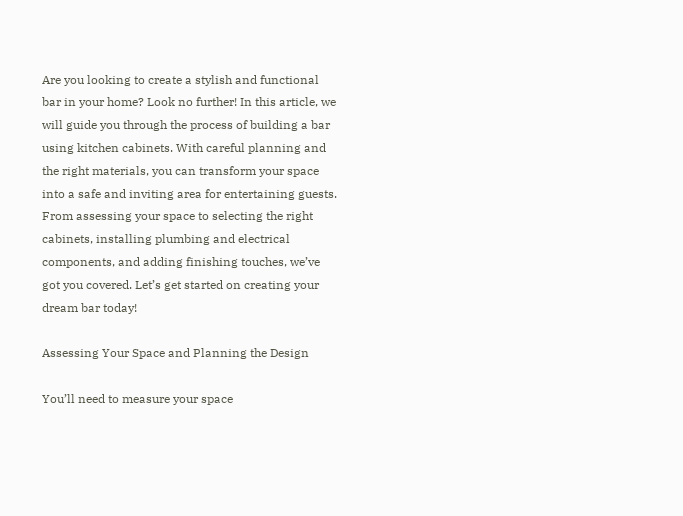Are you looking to create a stylish and functional bar in your home? Look no further! In this article, we will guide you through the process of building a bar using kitchen cabinets. With careful planning and the right materials, you can transform your space into a safe and inviting area for entertaining guests. From assessing your space to selecting the right cabinets, installing plumbing and electrical components, and adding finishing touches, we’ve got you covered. Let’s get started on creating your dream bar today!

Assessing Your Space and Planning the Design

You’ll need to measure your space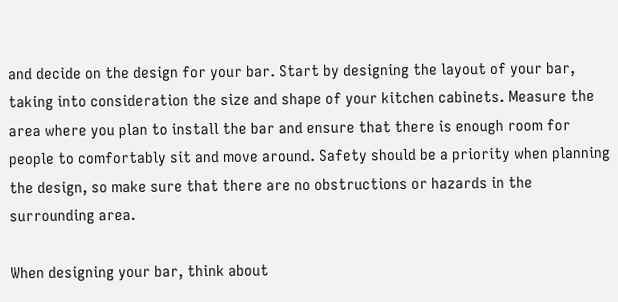and decide on the design for your bar. Start by designing the layout of your bar, taking into consideration the size and shape of your kitchen cabinets. Measure the area where you plan to install the bar and ensure that there is enough room for people to comfortably sit and move around. Safety should be a priority when planning the design, so make sure that there are no obstructions or hazards in the surrounding area.

When designing your bar, think about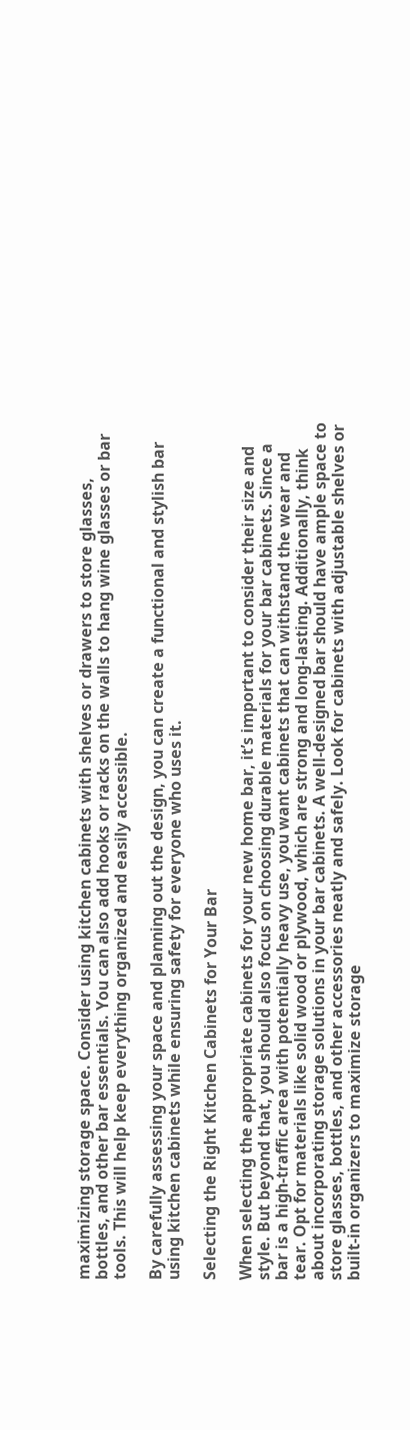maximizing storage space. Consider using kitchen cabinets with shelves or drawers to store glasses, bottles, and other bar essentials. You can also add hooks or racks on the walls to hang wine glasses or bar tools. This will help keep everything organized and easily accessible.

By carefully assessing your space and planning out the design, you can create a functional and stylish bar using kitchen cabinets while ensuring safety for everyone who uses it.

Selecting the Right Kitchen Cabinets for Your Bar

When selecting the appropriate cabinets for your new home bar, it’s important to consider their size and style. But beyond that, you should also focus on choosing durable materials for your bar cabinets. Since a bar is a high-traffic area with potentially heavy use, you want cabinets that can withstand the wear and tear. Opt for materials like solid wood or plywood, which are strong and long-lasting. Additionally, think about incorporating storage solutions in your bar cabinets. A well-designed bar should have ample space to store glasses, bottles, and other accessories neatly and safely. Look for cabinets with adjustable shelves or built-in organizers to maximize storage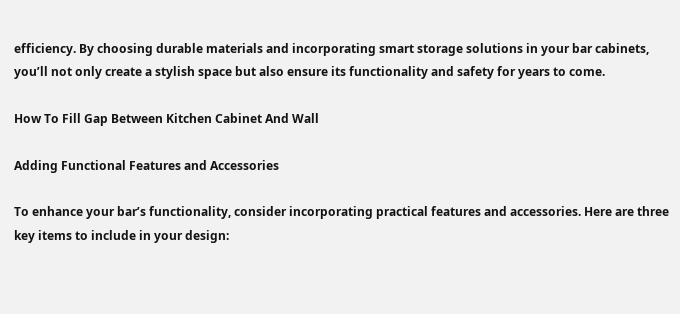efficiency. By choosing durable materials and incorporating smart storage solutions in your bar cabinets, you’ll not only create a stylish space but also ensure its functionality and safety for years to come.

How To Fill Gap Between Kitchen Cabinet And Wall

Adding Functional Features and Accessories

To enhance your bar’s functionality, consider incorporating practical features and accessories. Here are three key items to include in your design: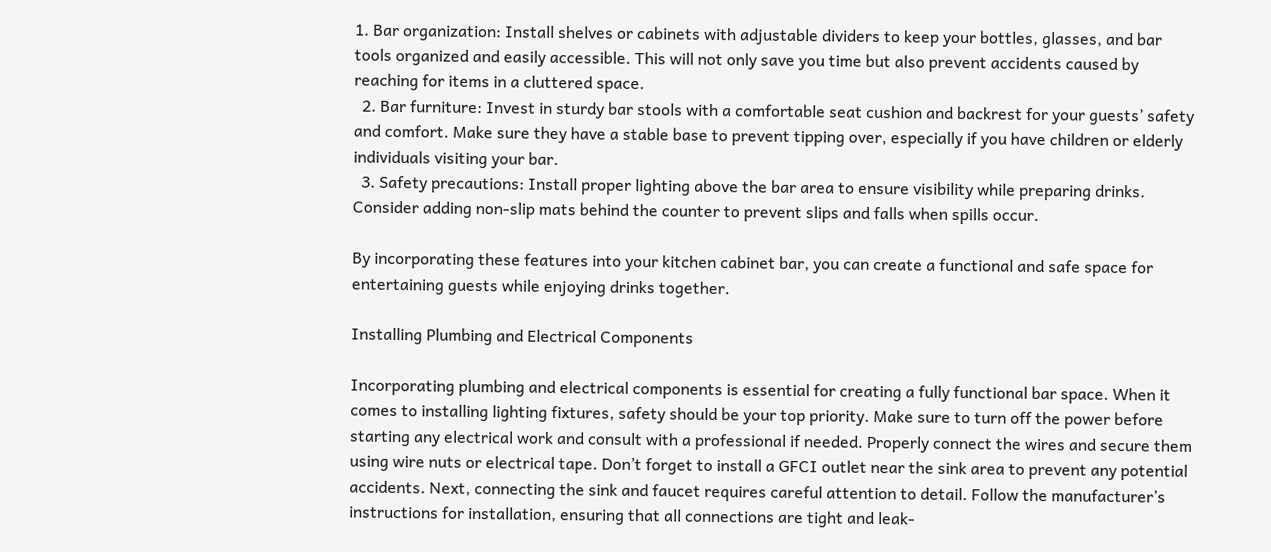1. Bar organization: Install shelves or cabinets with adjustable dividers to keep your bottles, glasses, and bar tools organized and easily accessible. This will not only save you time but also prevent accidents caused by reaching for items in a cluttered space.
  2. Bar furniture: Invest in sturdy bar stools with a comfortable seat cushion and backrest for your guests’ safety and comfort. Make sure they have a stable base to prevent tipping over, especially if you have children or elderly individuals visiting your bar.
  3. Safety precautions: Install proper lighting above the bar area to ensure visibility while preparing drinks. Consider adding non-slip mats behind the counter to prevent slips and falls when spills occur.

By incorporating these features into your kitchen cabinet bar, you can create a functional and safe space for entertaining guests while enjoying drinks together.

Installing Plumbing and Electrical Components

Incorporating plumbing and electrical components is essential for creating a fully functional bar space. When it comes to installing lighting fixtures, safety should be your top priority. Make sure to turn off the power before starting any electrical work and consult with a professional if needed. Properly connect the wires and secure them using wire nuts or electrical tape. Don’t forget to install a GFCI outlet near the sink area to prevent any potential accidents. Next, connecting the sink and faucet requires careful attention to detail. Follow the manufacturer’s instructions for installation, ensuring that all connections are tight and leak-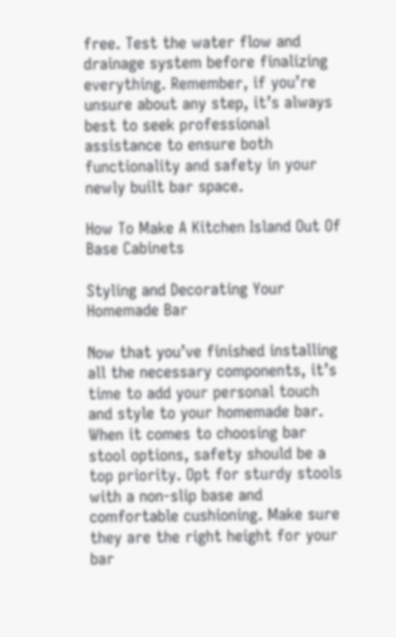free. Test the water flow and drainage system before finalizing everything. Remember, if you’re unsure about any step, it’s always best to seek professional assistance to ensure both functionality and safety in your newly built bar space.

How To Make A Kitchen Island Out Of Base Cabinets

Styling and Decorating Your Homemade Bar

Now that you’ve finished installing all the necessary components, it’s time to add your personal touch and style to your homemade bar. When it comes to choosing bar stool options, safety should be a top priority. Opt for sturdy stools with a non-slip base and comfortable cushioning. Make sure they are the right height for your bar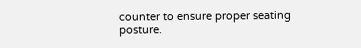counter to ensure proper seating posture.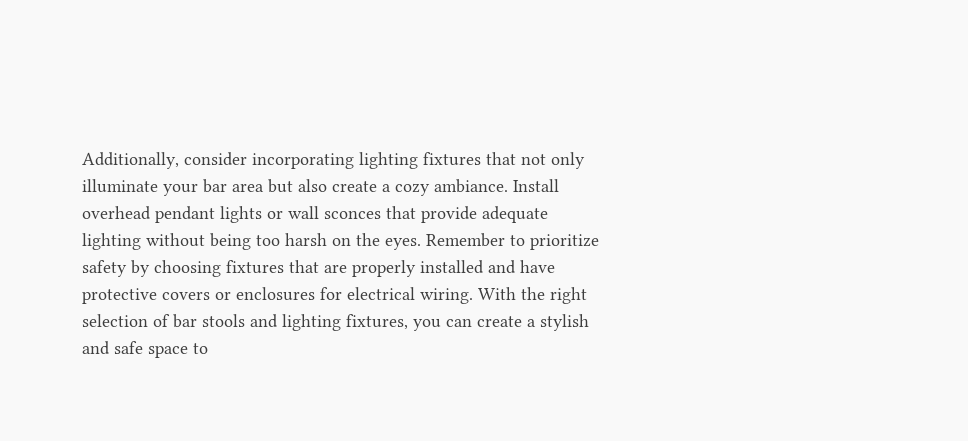Additionally, consider incorporating lighting fixtures that not only illuminate your bar area but also create a cozy ambiance. Install overhead pendant lights or wall sconces that provide adequate lighting without being too harsh on the eyes. Remember to prioritize safety by choosing fixtures that are properly installed and have protective covers or enclosures for electrical wiring. With the right selection of bar stools and lighting fixtures, you can create a stylish and safe space to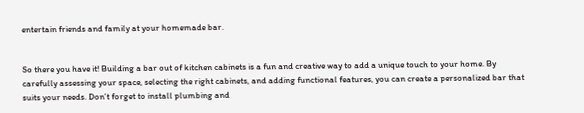entertain friends and family at your homemade bar.


So there you have it! Building a bar out of kitchen cabinets is a fun and creative way to add a unique touch to your home. By carefully assessing your space, selecting the right cabinets, and adding functional features, you can create a personalized bar that suits your needs. Don’t forget to install plumbing and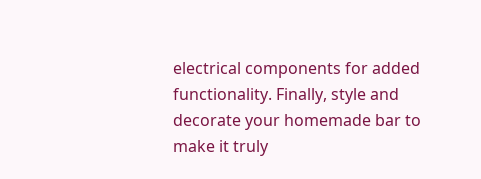electrical components for added functionality. Finally, style and decorate your homemade bar to make it truly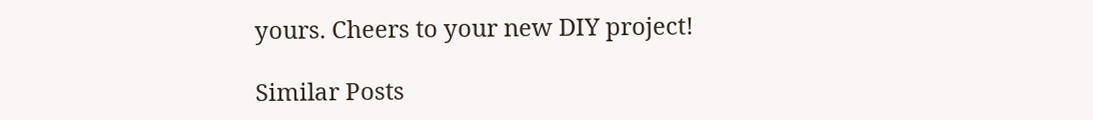yours. Cheers to your new DIY project!

Similar Posts